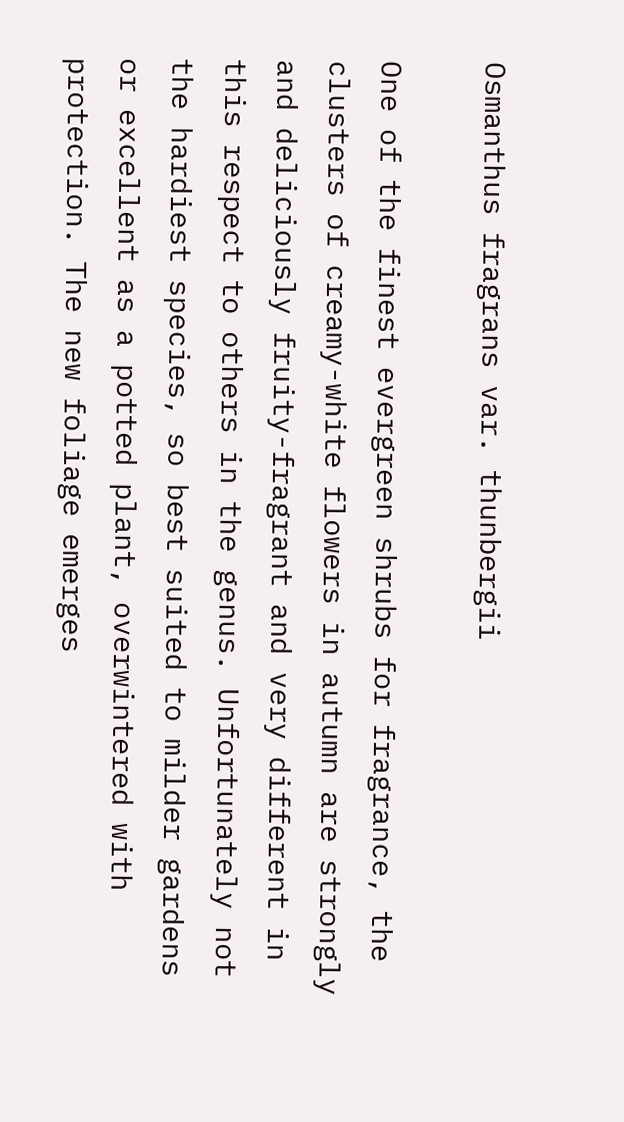Osmanthus fragrans var. thunbergii

One of the finest evergreen shrubs for fragrance, the clusters of creamy-white flowers in autumn are strongly and deliciously fruity-fragrant and very different in this respect to others in the genus. Unfortunately not the hardiest species, so best suited to milder gardens or excellent as a potted plant, overwintered with protection. The new foliage emerges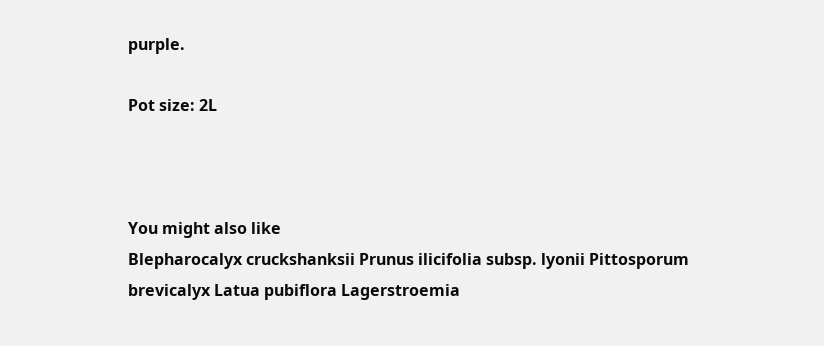purple.

Pot size: 2L



You might also like
Blepharocalyx cruckshanksii Prunus ilicifolia subsp. lyonii Pittosporum brevicalyx Latua pubiflora Lagerstroemia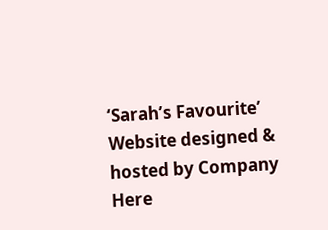‘Sarah’s Favourite’
Website designed & hosted by Company Here